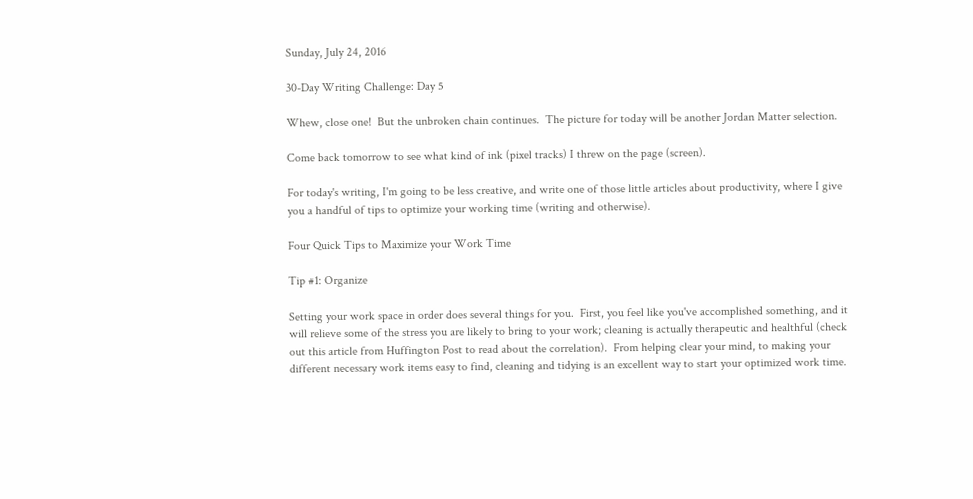Sunday, July 24, 2016

30-Day Writing Challenge: Day 5

Whew, close one!  But the unbroken chain continues.  The picture for today will be another Jordan Matter selection.

Come back tomorrow to see what kind of ink (pixel tracks) I threw on the page (screen).

For today's writing, I'm going to be less creative, and write one of those little articles about productivity, where I give you a handful of tips to optimize your working time (writing and otherwise).

Four Quick Tips to Maximize your Work Time

Tip #1: Organize

Setting your work space in order does several things for you.  First, you feel like you've accomplished something, and it will relieve some of the stress you are likely to bring to your work; cleaning is actually therapeutic and healthful (check out this article from Huffington Post to read about the correlation).  From helping clear your mind, to making your different necessary work items easy to find, cleaning and tidying is an excellent way to start your optimized work time.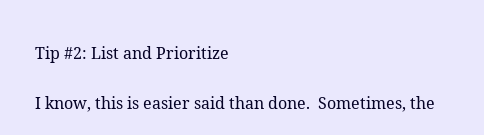Tip #2: List and Prioritize

I know, this is easier said than done.  Sometimes, the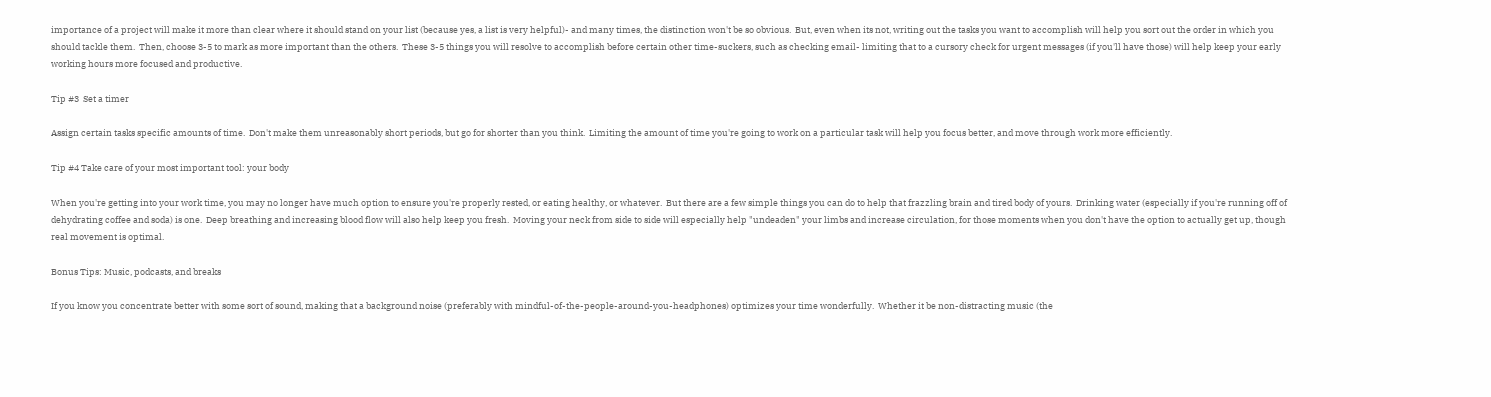importance of a project will make it more than clear where it should stand on your list (because yes, a list is very helpful)- and many times, the distinction won't be so obvious.  But, even when its not, writing out the tasks you want to accomplish will help you sort out the order in which you should tackle them.  Then, choose 3-5 to mark as more important than the others.  These 3-5 things you will resolve to accomplish before certain other time-suckers, such as checking email- limiting that to a cursory check for urgent messages (if you'll have those) will help keep your early working hours more focused and productive.

Tip #3  Set a timer

Assign certain tasks specific amounts of time.  Don't make them unreasonably short periods, but go for shorter than you think.  Limiting the amount of time you're going to work on a particular task will help you focus better, and move through work more efficiently.

Tip #4 Take care of your most important tool: your body

When you're getting into your work time, you may no longer have much option to ensure you're properly rested, or eating healthy, or whatever.  But there are a few simple things you can do to help that frazzling brain and tired body of yours.  Drinking water (especially if you're running off of dehydrating coffee and soda) is one.  Deep breathing and increasing blood flow will also help keep you fresh.  Moving your neck from side to side will especially help "undeaden" your limbs and increase circulation, for those moments when you don't have the option to actually get up, though real movement is optimal.

Bonus Tips: Music, podcasts, and breaks

If you know you concentrate better with some sort of sound, making that a background noise (preferably with mindful-of-the-people-around-you-headphones) optimizes your time wonderfully.  Whether it be non-distracting music (the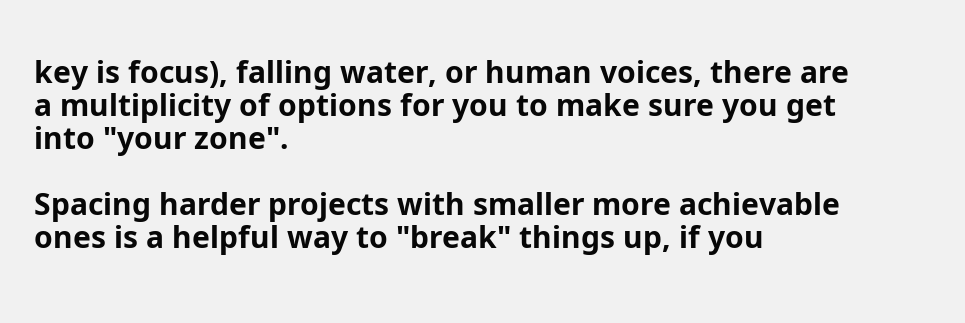key is focus), falling water, or human voices, there are a multiplicity of options for you to make sure you get into "your zone".

Spacing harder projects with smaller more achievable ones is a helpful way to "break" things up, if you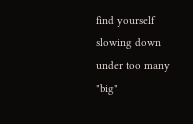find yourself slowing down under too many "big"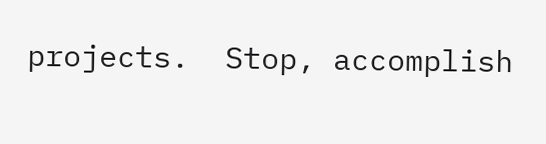projects.  Stop, accomplish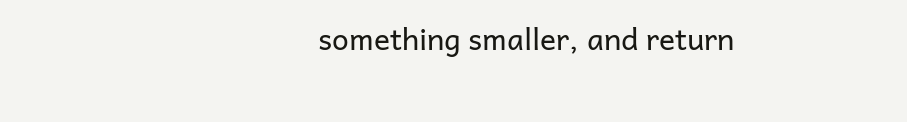something smaller, and return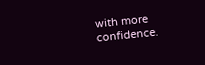with more confidence.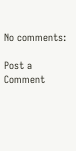No comments:

Post a Comment